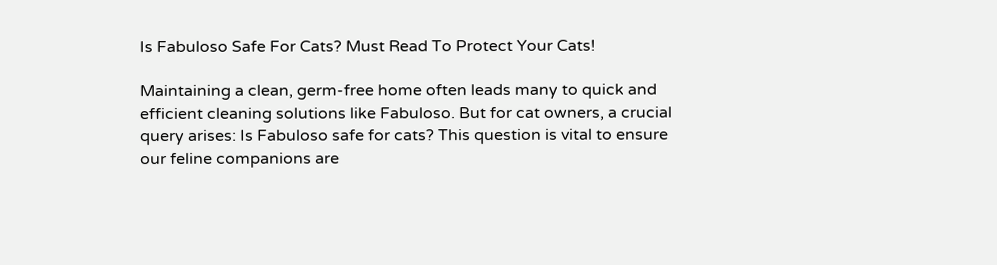Is Fabuloso Safe For Cats? Must Read To Protect Your Cats!

Maintaining a clean, germ-free home often leads many to quick and efficient cleaning solutions like Fabuloso. But for cat owners, a crucial query arises: Is Fabuloso safe for cats? This question is vital to ensure our feline companions are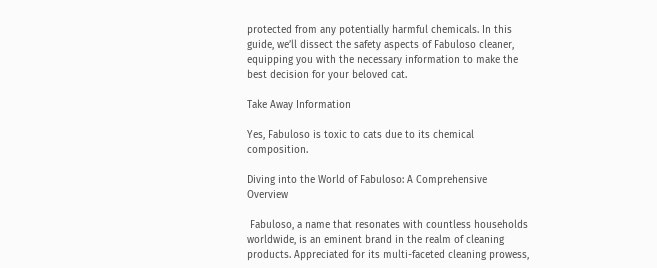protected from any potentially harmful chemicals. In this guide, we’ll dissect the safety aspects of Fabuloso cleaner, equipping you with the necessary information to make the best decision for your beloved cat.

Take Away Information

Yes, Fabuloso is toxic to cats due to its chemical composition.

Diving into the World of Fabuloso: A Comprehensive Overview

 Fabuloso, a name that resonates with countless households worldwide, is an eminent brand in the realm of cleaning products. Appreciated for its multi-faceted cleaning prowess,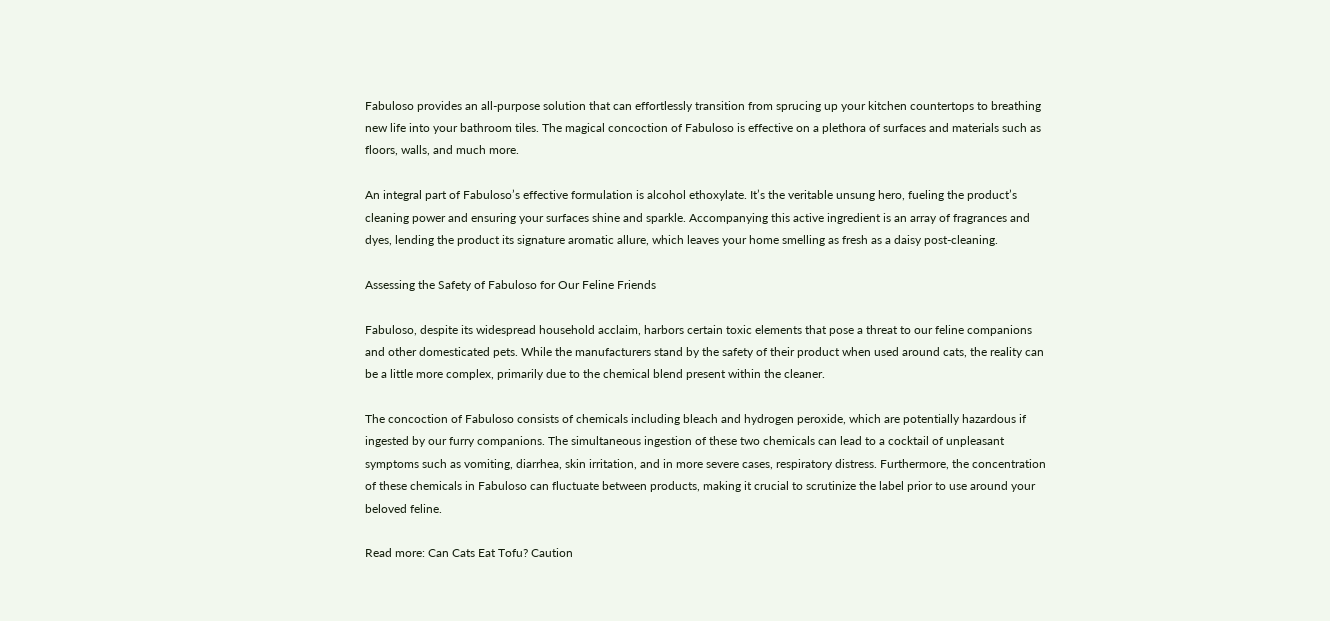Fabuloso provides an all-purpose solution that can effortlessly transition from sprucing up your kitchen countertops to breathing new life into your bathroom tiles. The magical concoction of Fabuloso is effective on a plethora of surfaces and materials such as floors, walls, and much more.

An integral part of Fabuloso’s effective formulation is alcohol ethoxylate. It’s the veritable unsung hero, fueling the product’s cleaning power and ensuring your surfaces shine and sparkle. Accompanying this active ingredient is an array of fragrances and dyes, lending the product its signature aromatic allure, which leaves your home smelling as fresh as a daisy post-cleaning.

Assessing the Safety of Fabuloso for Our Feline Friends

Fabuloso, despite its widespread household acclaim, harbors certain toxic elements that pose a threat to our feline companions and other domesticated pets. While the manufacturers stand by the safety of their product when used around cats, the reality can be a little more complex, primarily due to the chemical blend present within the cleaner.

The concoction of Fabuloso consists of chemicals including bleach and hydrogen peroxide, which are potentially hazardous if ingested by our furry companions. The simultaneous ingestion of these two chemicals can lead to a cocktail of unpleasant symptoms such as vomiting, diarrhea, skin irritation, and in more severe cases, respiratory distress. Furthermore, the concentration of these chemicals in Fabuloso can fluctuate between products, making it crucial to scrutinize the label prior to use around your beloved feline.

Read more: Can Cats Eat Tofu? Caution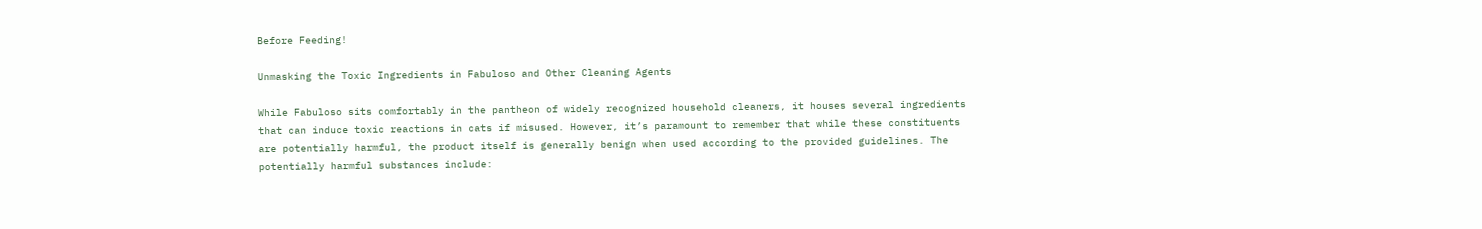Before Feeding!

Unmasking the Toxic Ingredients in Fabuloso and Other Cleaning Agents

While Fabuloso sits comfortably in the pantheon of widely recognized household cleaners, it houses several ingredients that can induce toxic reactions in cats if misused. However, it’s paramount to remember that while these constituents are potentially harmful, the product itself is generally benign when used according to the provided guidelines. The potentially harmful substances include: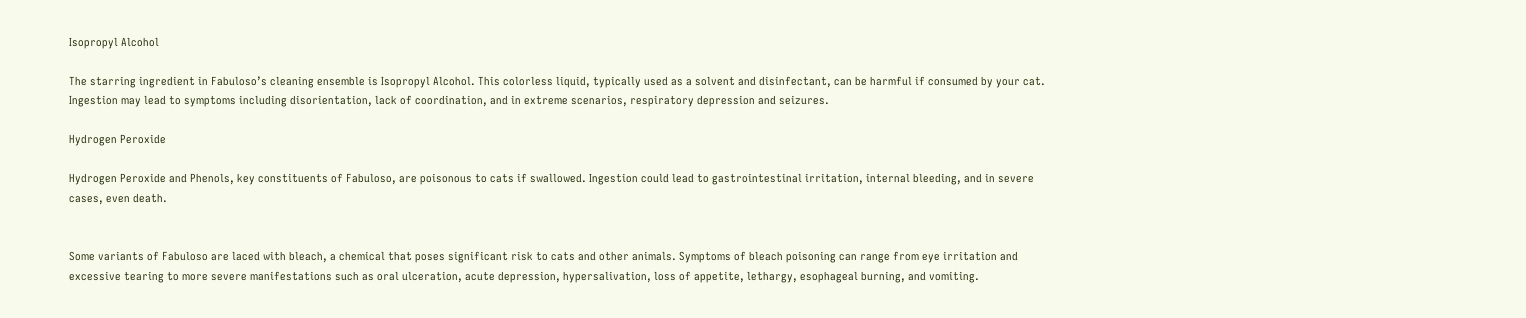Isopropyl Alcohol

The starring ingredient in Fabuloso’s cleaning ensemble is Isopropyl Alcohol. This colorless liquid, typically used as a solvent and disinfectant, can be harmful if consumed by your cat. Ingestion may lead to symptoms including disorientation, lack of coordination, and in extreme scenarios, respiratory depression and seizures.

Hydrogen Peroxide

Hydrogen Peroxide and Phenols, key constituents of Fabuloso, are poisonous to cats if swallowed. Ingestion could lead to gastrointestinal irritation, internal bleeding, and in severe cases, even death.


Some variants of Fabuloso are laced with bleach, a chemical that poses significant risk to cats and other animals. Symptoms of bleach poisoning can range from eye irritation and excessive tearing to more severe manifestations such as oral ulceration, acute depression, hypersalivation, loss of appetite, lethargy, esophageal burning, and vomiting.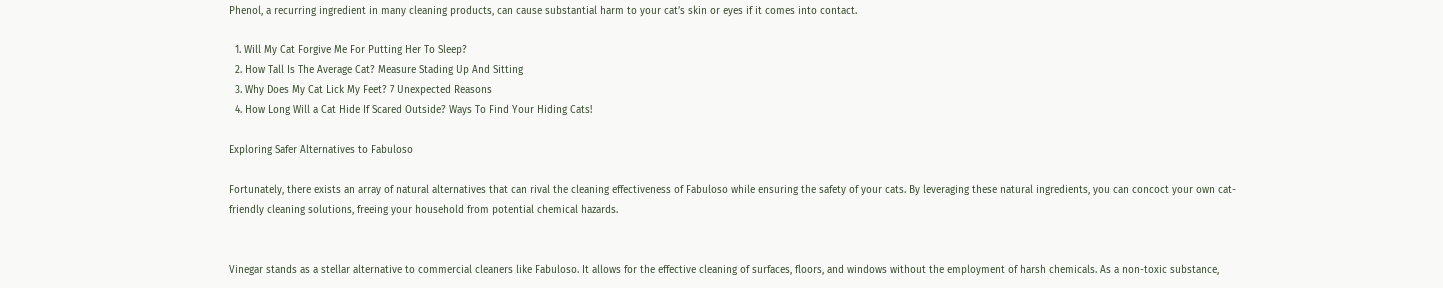Phenol, a recurring ingredient in many cleaning products, can cause substantial harm to your cat’s skin or eyes if it comes into contact.

  1. Will My Cat Forgive Me For Putting Her To Sleep?
  2. How Tall Is The Average Cat? Measure Stading Up And Sitting
  3. Why Does My Cat Lick My Feet? 7 Unexpected Reasons
  4. How Long Will a Cat Hide If Scared Outside? Ways To Find Your Hiding Cats!

Exploring Safer Alternatives to Fabuloso

Fortunately, there exists an array of natural alternatives that can rival the cleaning effectiveness of Fabuloso while ensuring the safety of your cats. By leveraging these natural ingredients, you can concoct your own cat-friendly cleaning solutions, freeing your household from potential chemical hazards.


Vinegar stands as a stellar alternative to commercial cleaners like Fabuloso. It allows for the effective cleaning of surfaces, floors, and windows without the employment of harsh chemicals. As a non-toxic substance,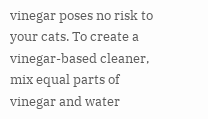vinegar poses no risk to your cats. To create a vinegar-based cleaner, mix equal parts of vinegar and water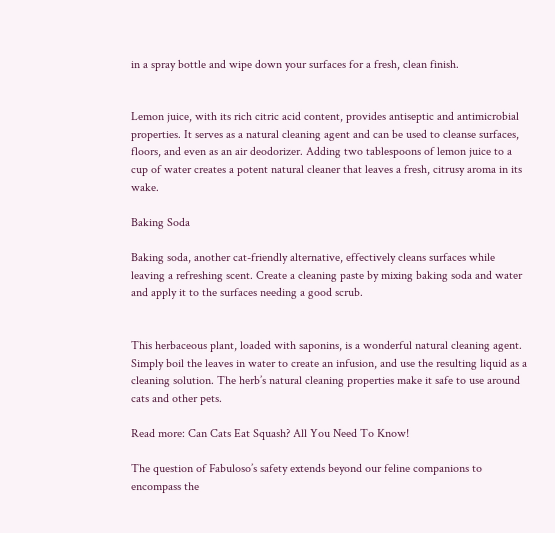in a spray bottle and wipe down your surfaces for a fresh, clean finish.


Lemon juice, with its rich citric acid content, provides antiseptic and antimicrobial properties. It serves as a natural cleaning agent and can be used to cleanse surfaces, floors, and even as an air deodorizer. Adding two tablespoons of lemon juice to a cup of water creates a potent natural cleaner that leaves a fresh, citrusy aroma in its wake.

Baking Soda

Baking soda, another cat-friendly alternative, effectively cleans surfaces while leaving a refreshing scent. Create a cleaning paste by mixing baking soda and water and apply it to the surfaces needing a good scrub.


This herbaceous plant, loaded with saponins, is a wonderful natural cleaning agent. Simply boil the leaves in water to create an infusion, and use the resulting liquid as a cleaning solution. The herb’s natural cleaning properties make it safe to use around cats and other pets.

Read more: Can Cats Eat Squash? All You Need To Know!

The question of Fabuloso’s safety extends beyond our feline companions to encompass the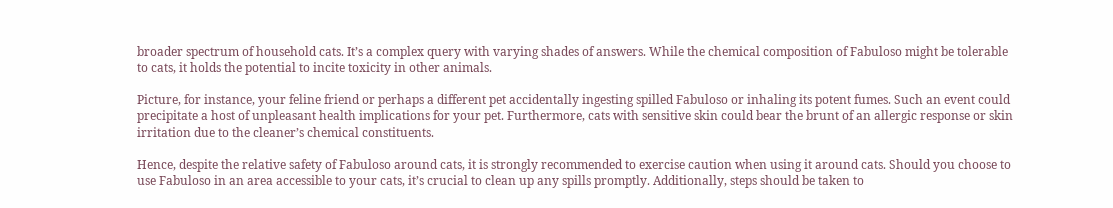broader spectrum of household cats. It’s a complex query with varying shades of answers. While the chemical composition of Fabuloso might be tolerable to cats, it holds the potential to incite toxicity in other animals.

Picture, for instance, your feline friend or perhaps a different pet accidentally ingesting spilled Fabuloso or inhaling its potent fumes. Such an event could precipitate a host of unpleasant health implications for your pet. Furthermore, cats with sensitive skin could bear the brunt of an allergic response or skin irritation due to the cleaner’s chemical constituents.

Hence, despite the relative safety of Fabuloso around cats, it is strongly recommended to exercise caution when using it around cats. Should you choose to use Fabuloso in an area accessible to your cats, it’s crucial to clean up any spills promptly. Additionally, steps should be taken to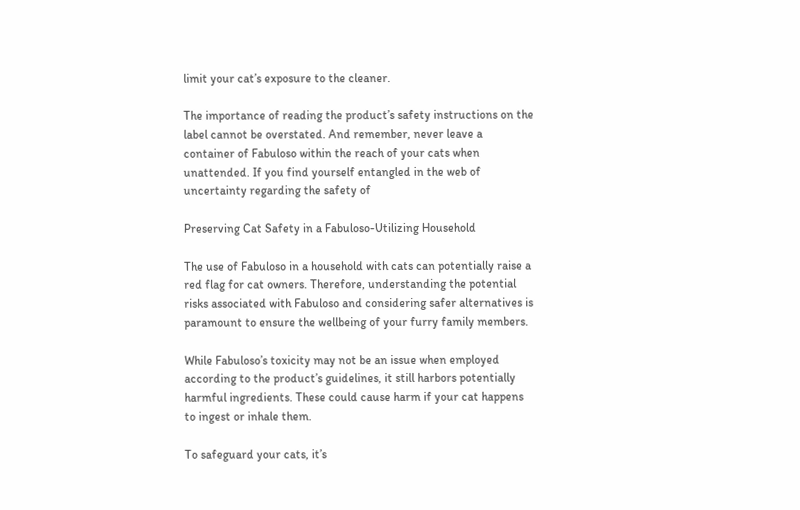limit your cat’s exposure to the cleaner.

The importance of reading the product’s safety instructions on the label cannot be overstated. And remember, never leave a container of Fabuloso within the reach of your cats when unattended. If you find yourself entangled in the web of uncertainty regarding the safety of

Preserving Cat Safety in a Fabuloso-Utilizing Household

The use of Fabuloso in a household with cats can potentially raise a red flag for cat owners. Therefore, understanding the potential risks associated with Fabuloso and considering safer alternatives is paramount to ensure the wellbeing of your furry family members.

While Fabuloso’s toxicity may not be an issue when employed according to the product’s guidelines, it still harbors potentially harmful ingredients. These could cause harm if your cat happens to ingest or inhale them.

To safeguard your cats, it’s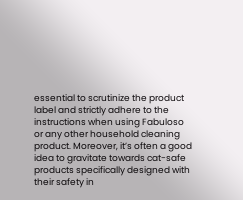essential to scrutinize the product label and strictly adhere to the instructions when using Fabuloso or any other household cleaning product. Moreover, it’s often a good idea to gravitate towards cat-safe products specifically designed with their safety in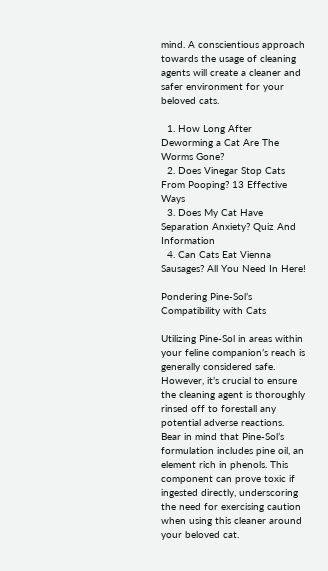mind. A conscientious approach towards the usage of cleaning agents will create a cleaner and safer environment for your beloved cats.

  1. How Long After Deworming a Cat Are The Worms Gone?
  2. Does Vinegar Stop Cats From Pooping? 13 Effective Ways
  3. Does My Cat Have Separation Anxiety? Quiz And Information
  4. Can Cats Eat Vienna Sausages? All You Need In Here!

Pondering Pine-Sol’s Compatibility with Cats

Utilizing Pine-Sol in areas within your feline companion’s reach is generally considered safe. However, it’s crucial to ensure the cleaning agent is thoroughly rinsed off to forestall any potential adverse reactions. Bear in mind that Pine-Sol’s formulation includes pine oil, an element rich in phenols. This component can prove toxic if ingested directly, underscoring the need for exercising caution when using this cleaner around your beloved cat.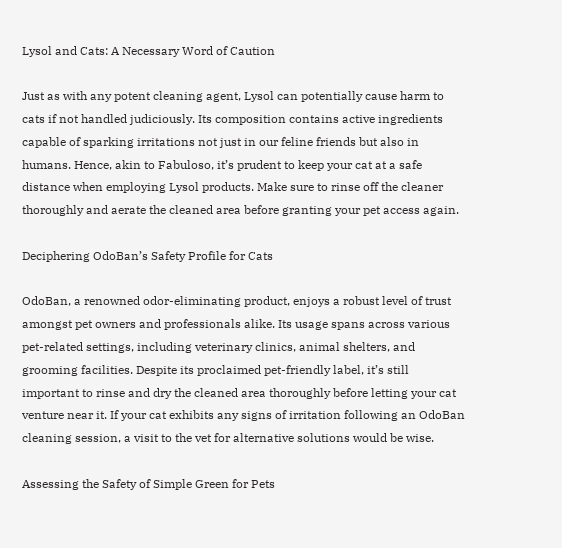Lysol and Cats: A Necessary Word of Caution

Just as with any potent cleaning agent, Lysol can potentially cause harm to cats if not handled judiciously. Its composition contains active ingredients capable of sparking irritations not just in our feline friends but also in humans. Hence, akin to Fabuloso, it’s prudent to keep your cat at a safe distance when employing Lysol products. Make sure to rinse off the cleaner thoroughly and aerate the cleaned area before granting your pet access again.

Deciphering OdoBan’s Safety Profile for Cats

OdoBan, a renowned odor-eliminating product, enjoys a robust level of trust amongst pet owners and professionals alike. Its usage spans across various pet-related settings, including veterinary clinics, animal shelters, and grooming facilities. Despite its proclaimed pet-friendly label, it’s still important to rinse and dry the cleaned area thoroughly before letting your cat venture near it. If your cat exhibits any signs of irritation following an OdoBan cleaning session, a visit to the vet for alternative solutions would be wise.

Assessing the Safety of Simple Green for Pets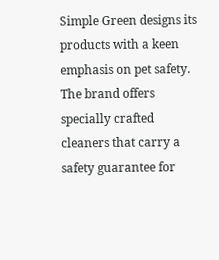Simple Green designs its products with a keen emphasis on pet safety. The brand offers specially crafted cleaners that carry a safety guarantee for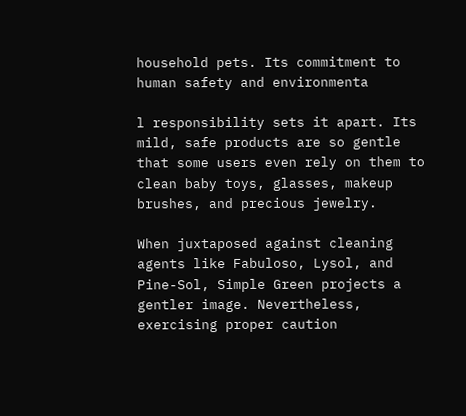household pets. Its commitment to human safety and environmenta

l responsibility sets it apart. Its mild, safe products are so gentle that some users even rely on them to clean baby toys, glasses, makeup brushes, and precious jewelry.

When juxtaposed against cleaning agents like Fabuloso, Lysol, and Pine-Sol, Simple Green projects a gentler image. Nevertheless, exercising proper caution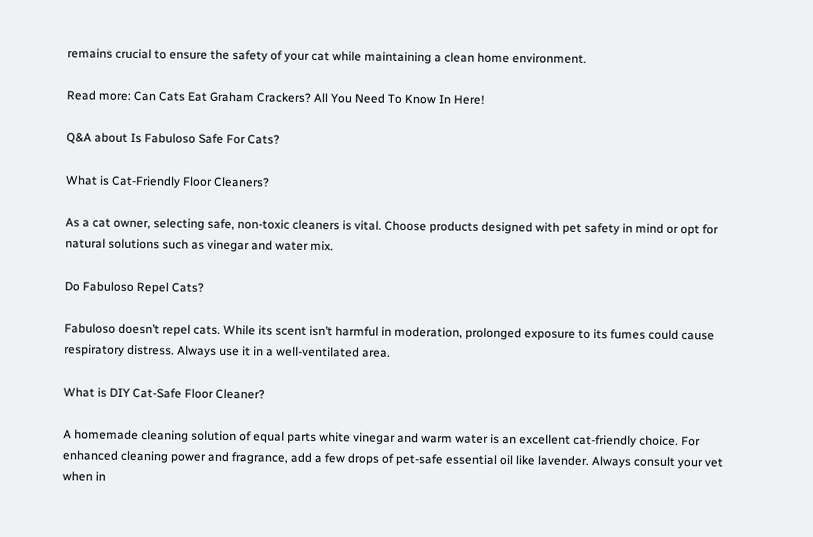remains crucial to ensure the safety of your cat while maintaining a clean home environment.

Read more: Can Cats Eat Graham Crackers? All You Need To Know In Here!

Q&A about Is Fabuloso Safe For Cats?

What is Cat-Friendly Floor Cleaners?

As a cat owner, selecting safe, non-toxic cleaners is vital. Choose products designed with pet safety in mind or opt for natural solutions such as vinegar and water mix.

Do Fabuloso Repel Cats?

Fabuloso doesn’t repel cats. While its scent isn’t harmful in moderation, prolonged exposure to its fumes could cause respiratory distress. Always use it in a well-ventilated area.

What is DIY Cat-Safe Floor Cleaner?

A homemade cleaning solution of equal parts white vinegar and warm water is an excellent cat-friendly choice. For enhanced cleaning power and fragrance, add a few drops of pet-safe essential oil like lavender. Always consult your vet when in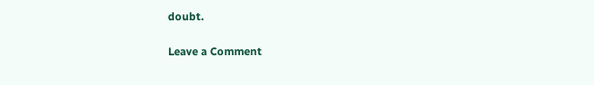doubt.

Leave a Comment